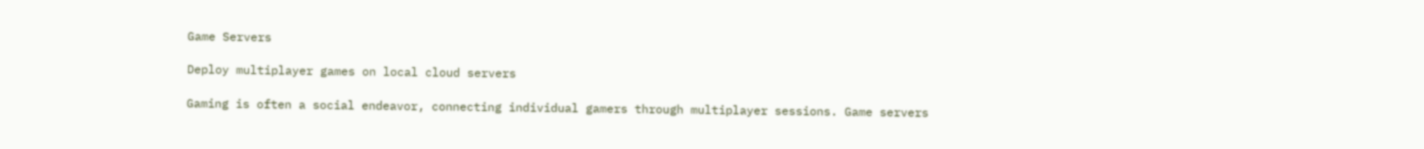Game Servers

Deploy multiplayer games on local cloud servers

Gaming is often a social endeavor, connecting individual gamers through multiplayer sessions. Game servers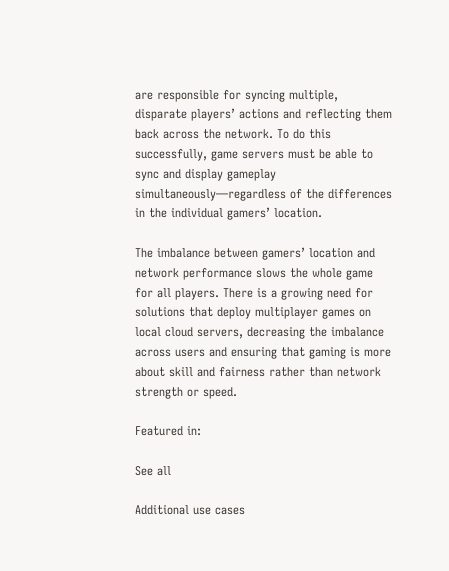are responsible for syncing multiple, disparate players’ actions and reflecting them back across the network. To do this successfully, game servers must be able to sync and display gameplay simultaneously—regardless of the differences in the individual gamers’ location.

The imbalance between gamers’ location and network performance slows the whole game for all players. There is a growing need for solutions that deploy multiplayer games on local cloud servers, decreasing the imbalance across users and ensuring that gaming is more about skill and fairness rather than network strength or speed.

Featured in:

See all

Additional use cases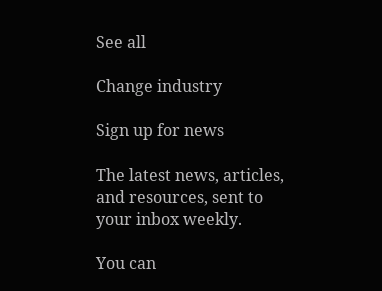See all

Change industry

Sign up for news

The latest news, articles, and resources, sent to your inbox weekly.

You can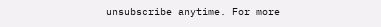unsubscribe anytime. For more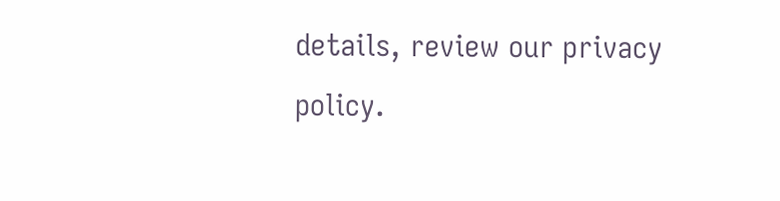details, review our privacy policy.